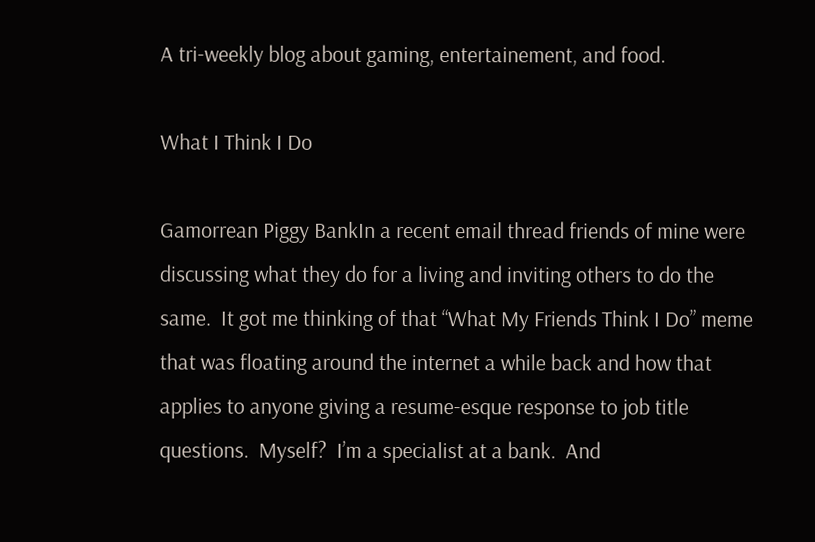A tri-weekly blog about gaming, entertainement, and food.

What I Think I Do

Gamorrean Piggy BankIn a recent email thread friends of mine were discussing what they do for a living and inviting others to do the same.  It got me thinking of that “What My Friends Think I Do” meme that was floating around the internet a while back and how that applies to anyone giving a resume-esque response to job title questions.  Myself?  I’m a specialist at a bank.  And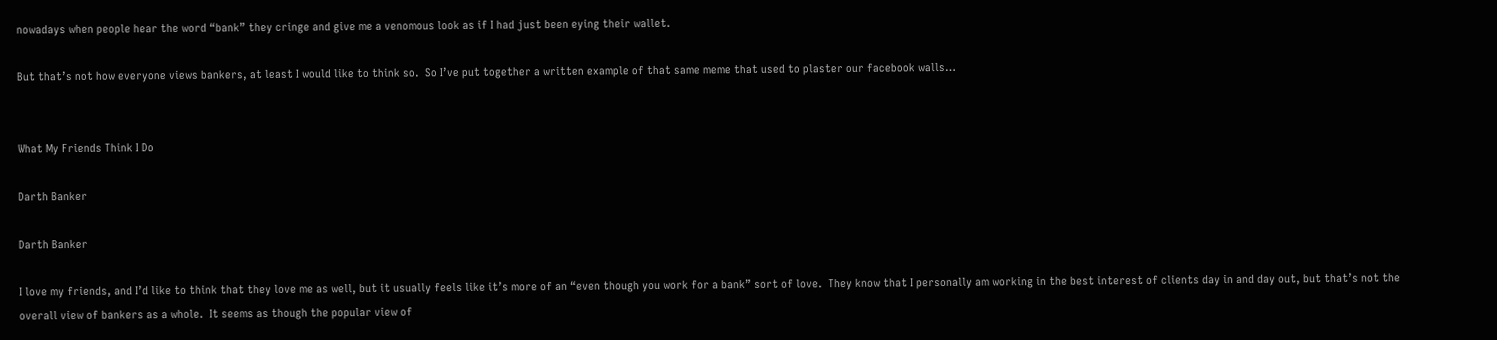nowadays when people hear the word “bank” they cringe and give me a venomous look as if I had just been eying their wallet.

But that’s not how everyone views bankers, at least I would like to think so.  So I’ve put together a written example of that same meme that used to plaster our facebook walls…


What My Friends Think I Do

Darth Banker

Darth Banker

I love my friends, and I’d like to think that they love me as well, but it usually feels like it’s more of an “even though you work for a bank” sort of love.  They know that I personally am working in the best interest of clients day in and day out, but that’s not the overall view of bankers as a whole.  It seems as though the popular view of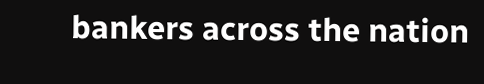bankers across the nation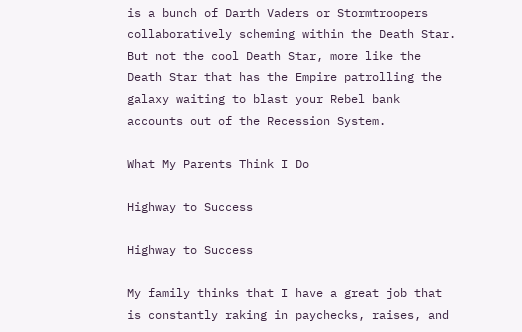is a bunch of Darth Vaders or Stormtroopers collaboratively scheming within the Death Star.  But not the cool Death Star, more like the Death Star that has the Empire patrolling the galaxy waiting to blast your Rebel bank accounts out of the Recession System.

What My Parents Think I Do

Highway to Success

Highway to Success

My family thinks that I have a great job that is constantly raking in paychecks, raises, and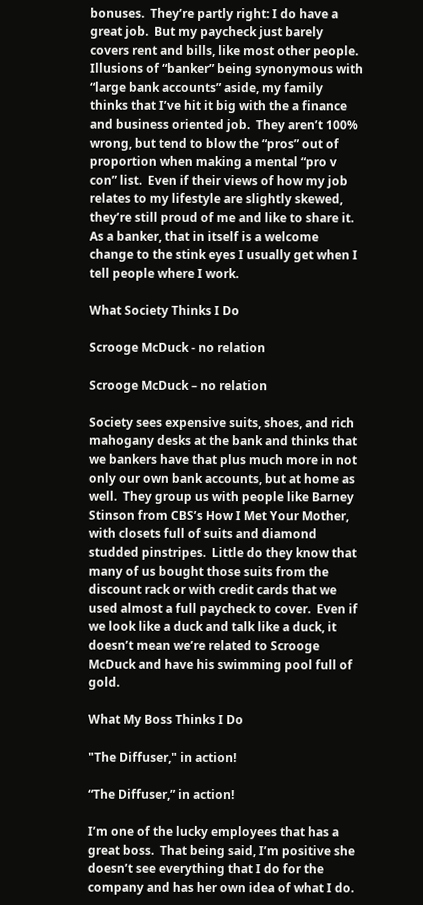bonuses.  They’re partly right: I do have a great job.  But my paycheck just barely covers rent and bills, like most other people.   Illusions of “banker” being synonymous with “large bank accounts” aside, my family thinks that I’ve hit it big with the a finance and business oriented job.  They aren’t 100% wrong, but tend to blow the “pros” out of proportion when making a mental “pro v con” list.  Even if their views of how my job relates to my lifestyle are slightly skewed, they’re still proud of me and like to share it.  As a banker, that in itself is a welcome change to the stink eyes I usually get when I tell people where I work.

What Society Thinks I Do

Scrooge McDuck - no relation

Scrooge McDuck – no relation

Society sees expensive suits, shoes, and rich mahogany desks at the bank and thinks that we bankers have that plus much more in not only our own bank accounts, but at home as well.  They group us with people like Barney Stinson from CBS’s How I Met Your Mother, with closets full of suits and diamond studded pinstripes.  Little do they know that many of us bought those suits from the discount rack or with credit cards that we used almost a full paycheck to cover.  Even if we look like a duck and talk like a duck, it doesn’t mean we’re related to Scrooge McDuck and have his swimming pool full of gold.

What My Boss Thinks I Do

"The Diffuser," in action!

“The Diffuser,” in action!

I’m one of the lucky employees that has a great boss.  That being said, I’m positive she doesn’t see everything that I do for the company and has her own idea of what I do.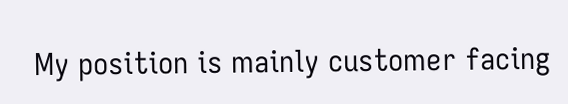My position is mainly customer facing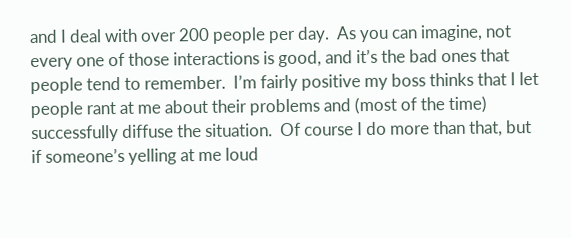and I deal with over 200 people per day.  As you can imagine, not every one of those interactions is good, and it’s the bad ones that people tend to remember.  I’m fairly positive my boss thinks that I let people rant at me about their problems and (most of the time) successfully diffuse the situation.  Of course I do more than that, but if someone’s yelling at me loud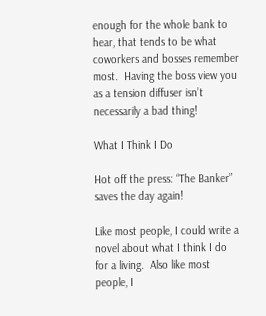enough for the whole bank to hear, that tends to be what coworkers and bosses remember most.  Having the boss view you as a tension diffuser isn’t necessarily a bad thing!

What I Think I Do

Hot off the press: “The Banker” saves the day again!

Like most people, I could write a novel about what I think I do for a living.  Also like most people, I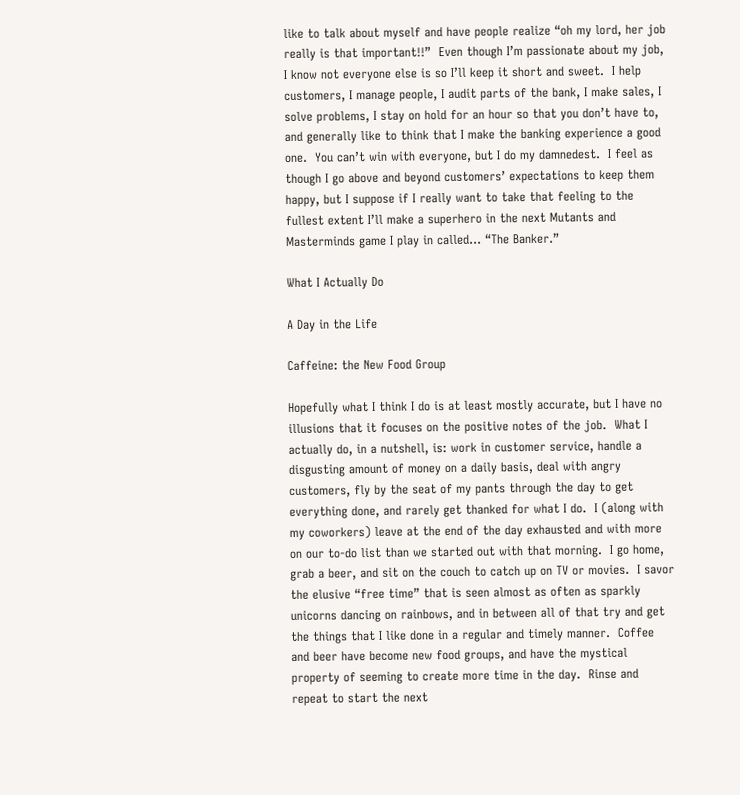like to talk about myself and have people realize “oh my lord, her job really is that important!!”  Even though I’m passionate about my job, I know not everyone else is so I’ll keep it short and sweet.  I help customers, I manage people, I audit parts of the bank, I make sales, I solve problems, I stay on hold for an hour so that you don’t have to, and generally like to think that I make the banking experience a good one.  You can’t win with everyone, but I do my damnedest.  I feel as though I go above and beyond customers’ expectations to keep them happy, but I suppose if I really want to take that feeling to the fullest extent I’ll make a superhero in the next Mutants and Masterminds game I play in called… “The Banker.”

What I Actually Do

A Day in the Life

Caffeine: the New Food Group

Hopefully what I think I do is at least mostly accurate, but I have no illusions that it focuses on the positive notes of the job.  What I actually do, in a nutshell, is: work in customer service, handle a disgusting amount of money on a daily basis, deal with angry customers, fly by the seat of my pants through the day to get everything done, and rarely get thanked for what I do.  I (along with my coworkers) leave at the end of the day exhausted and with more on our to-do list than we started out with that morning.  I go home, grab a beer, and sit on the couch to catch up on TV or movies.  I savor the elusive “free time” that is seen almost as often as sparkly unicorns dancing on rainbows, and in between all of that try and get the things that I like done in a regular and timely manner.  Coffee and beer have become new food groups, and have the mystical property of seeming to create more time in the day.  Rinse and repeat to start the next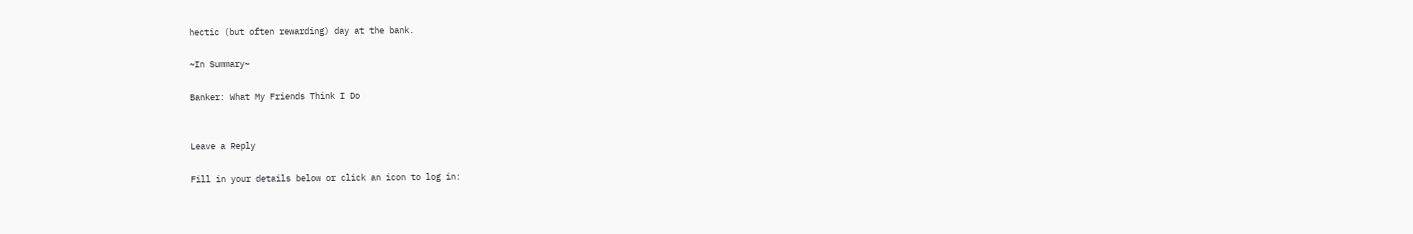hectic (but often rewarding) day at the bank.

~In Summary~

Banker: What My Friends Think I Do


Leave a Reply

Fill in your details below or click an icon to log in: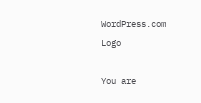WordPress.com Logo

You are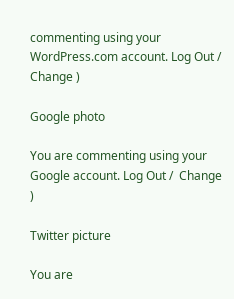commenting using your WordPress.com account. Log Out /  Change )

Google photo

You are commenting using your Google account. Log Out /  Change )

Twitter picture

You are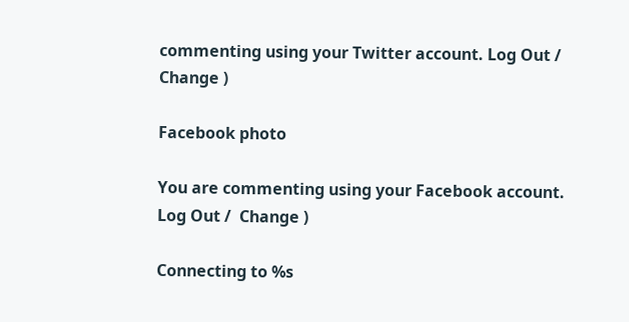commenting using your Twitter account. Log Out /  Change )

Facebook photo

You are commenting using your Facebook account. Log Out /  Change )

Connecting to %s